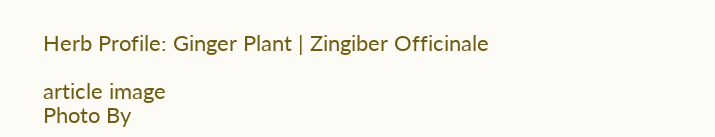Herb Profile: Ginger Plant | Zingiber Officinale

article image
Photo By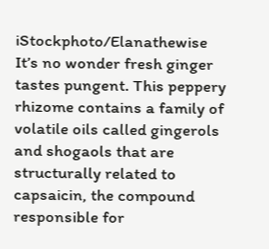iStockphoto/Elanathewise
It’s no wonder fresh ginger tastes pungent. This peppery rhizome contains a family of volatile oils called gingerols and shogaols that are structurally related to capsaicin, the compound responsible for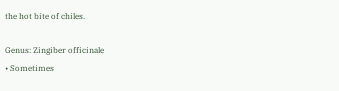the hot bite of chiles.

Genus: Zingiber officinale
• Sometimes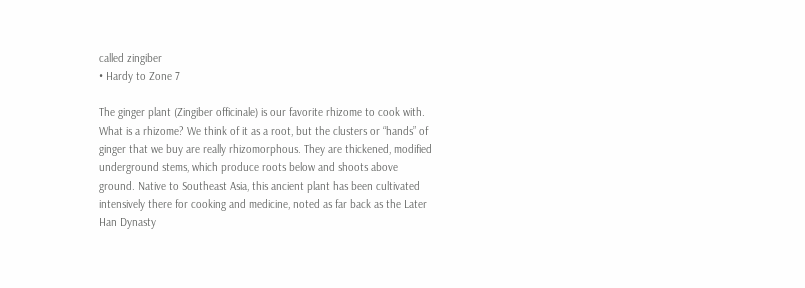called zingiber
• Hardy to Zone 7

The ginger plant (Zingiber officinale) is our favorite rhizome to cook with. What is a rhizome? We think of it as a root, but the clusters or “hands” of ginger that we buy are really rhizomorphous. They are thickened, modified underground stems, which produce roots below and shoots above ground. Native to Southeast Asia, this ancient plant has been cultivated intensively there for cooking and medicine, noted as far back as the Later Han Dynasty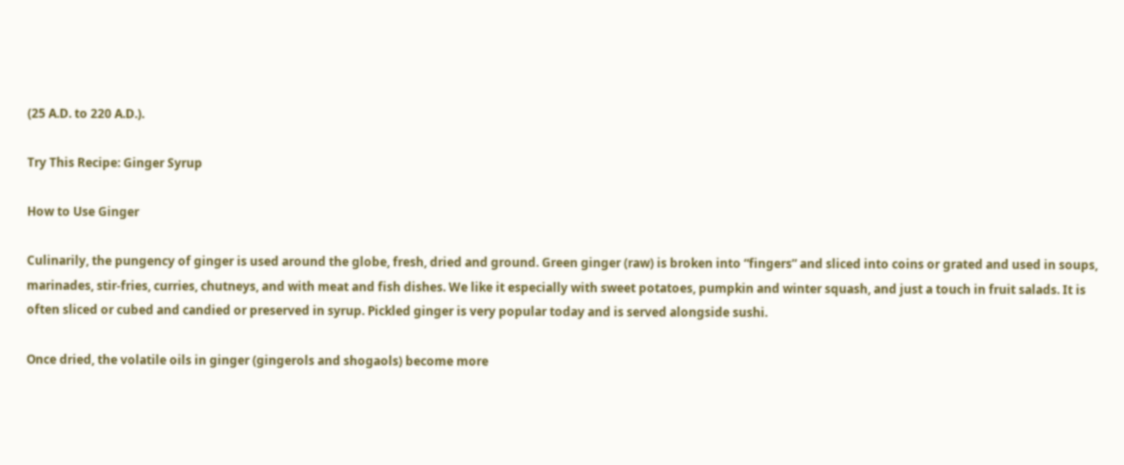(25 A.D. to 220 A.D.).

Try This Recipe: Ginger Syrup

How to Use Ginger

Culinarily, the pungency of ginger is used around the globe, fresh, dried and ground. Green ginger (raw) is broken into “fingers” and sliced into coins or grated and used in soups, marinades, stir-fries, curries, chutneys, and with meat and fish dishes. We like it especially with sweet potatoes, pumpkin and winter squash, and just a touch in fruit salads. It is often sliced or cubed and candied or preserved in syrup. Pickled ginger is very popular today and is served alongside sushi.

Once dried, the volatile oils in ginger (gingerols and shogaols) become more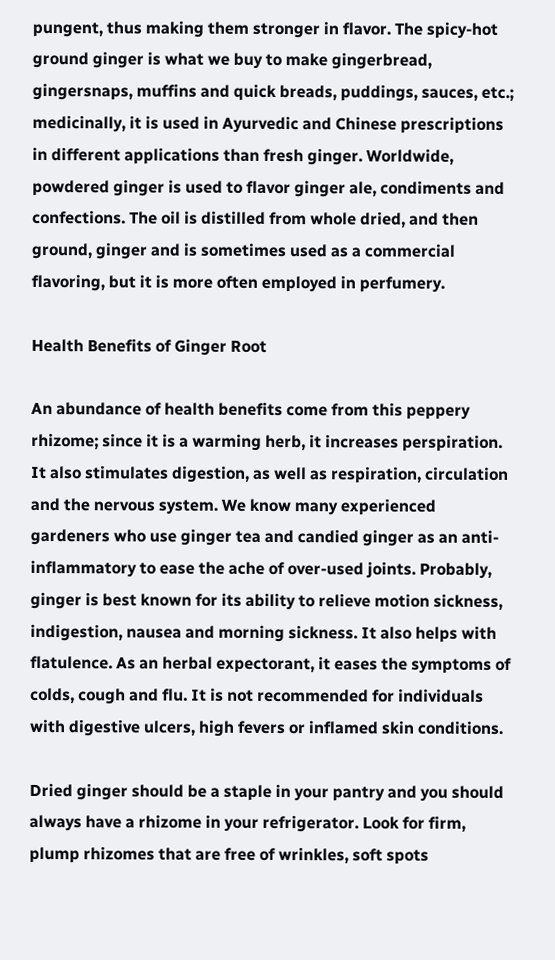pungent, thus making them stronger in flavor. The spicy-hot ground ginger is what we buy to make gingerbread, gingersnaps, muffins and quick breads, puddings, sauces, etc.; medicinally, it is used in Ayurvedic and Chinese prescriptions in different applications than fresh ginger. Worldwide, powdered ginger is used to flavor ginger ale, condiments and confections. The oil is distilled from whole dried, and then ground, ginger and is sometimes used as a commercial flavoring, but it is more often employed in perfumery.

Health Benefits of Ginger Root

An abundance of health benefits come from this peppery rhizome; since it is a warming herb, it increases perspiration. It also stimulates digestion, as well as respiration, circulation and the nervous system. We know many experienced gardeners who use ginger tea and candied ginger as an anti-inflammatory to ease the ache of over-used joints. Probably, ginger is best known for its ability to relieve motion sickness, indigestion, nausea and morning sickness. It also helps with flatulence. As an herbal expectorant, it eases the symptoms of colds, cough and flu. It is not recommended for individuals with digestive ulcers, high fevers or inflamed skin conditions.

Dried ginger should be a staple in your pantry and you should always have a rhizome in your refrigerator. Look for firm, plump rhizomes that are free of wrinkles, soft spots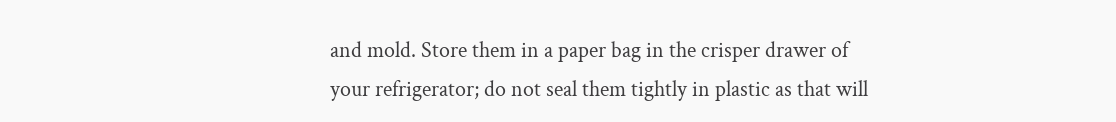and mold. Store them in a paper bag in the crisper drawer of your refrigerator; do not seal them tightly in plastic as that will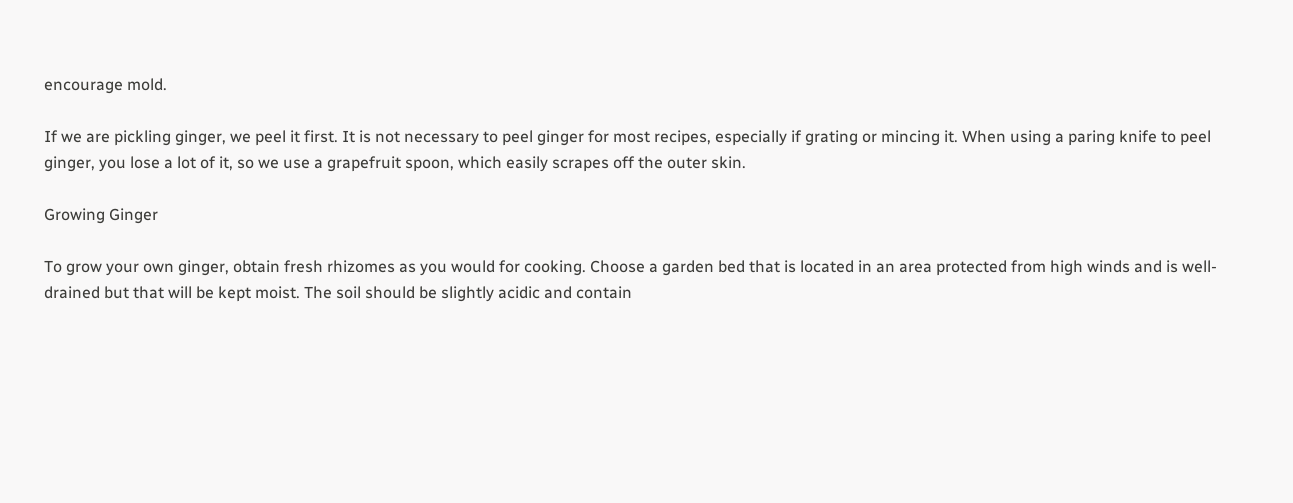encourage mold.

If we are pickling ginger, we peel it first. It is not necessary to peel ginger for most recipes, especially if grating or mincing it. When using a paring knife to peel ginger, you lose a lot of it, so we use a grapefruit spoon, which easily scrapes off the outer skin.

Growing Ginger

To grow your own ginger, obtain fresh rhizomes as you would for cooking. Choose a garden bed that is located in an area protected from high winds and is well-drained but that will be kept moist. The soil should be slightly acidic and contain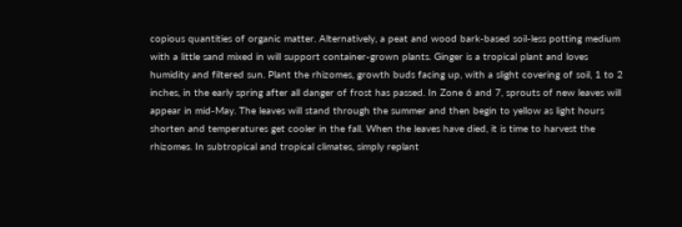copious quantities of organic matter. Alternatively, a peat and wood bark-based soil-less potting medium with a little sand mixed in will support container-grown plants. Ginger is a tropical plant and loves humidity and filtered sun. Plant the rhizomes, growth buds facing up, with a slight covering of soil, 1 to 2 inches, in the early spring after all danger of frost has passed. In Zone 6 and 7, sprouts of new leaves will appear in mid-May. The leaves will stand through the summer and then begin to yellow as light hours shorten and temperatures get cooler in the fall. When the leaves have died, it is time to harvest the rhizomes. In subtropical and tropical climates, simply replant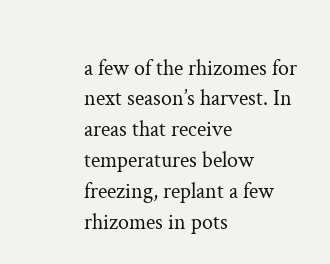a few of the rhizomes for next season’s harvest. In areas that receive temperatures below freezing, replant a few rhizomes in pots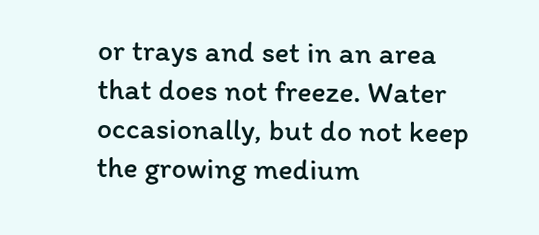or trays and set in an area that does not freeze. Water occasionally, but do not keep the growing medium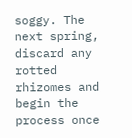soggy. The next spring, discard any rotted rhizomes and begin the process once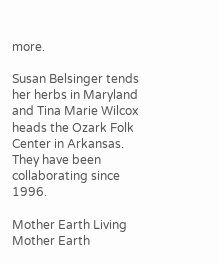more.

Susan Belsinger tends her herbs in Maryland and Tina Marie Wilcox heads the Ozark Folk Center in Arkansas. They have been collaborating since 1996.

Mother Earth Living
Mother Earth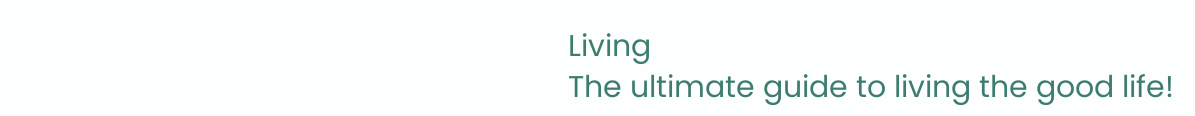Living
The ultimate guide to living the good life!